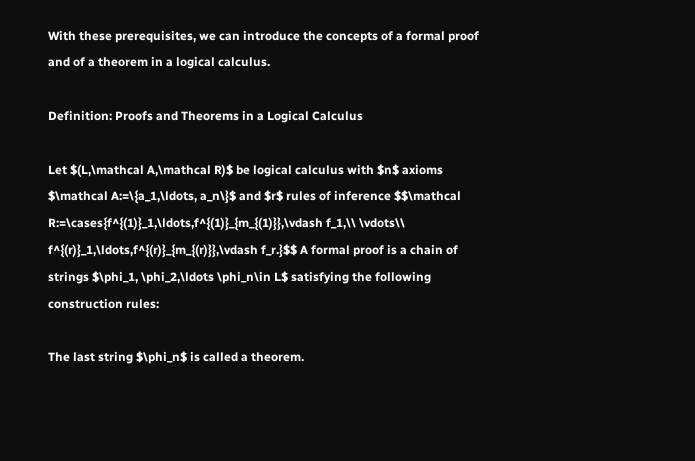With these prerequisites, we can introduce the concepts of a formal proof and of a theorem in a logical calculus.

Definition: Proofs and Theorems in a Logical Calculus

Let $(L,\mathcal A,\mathcal R)$ be logical calculus with $n$ axioms $\mathcal A:=\{a_1,\ldots, a_n\}$ and $r$ rules of inference $$\mathcal R:=\cases{f^{(1)}_1,\ldots,f^{(1)}_{m_{(1)}},\vdash f_1,\\ \vdots\\ f^{(r)}_1,\ldots,f^{(r)}_{m_{(r)}},\vdash f_r.}$$ A formal proof is a chain of strings $\phi_1, \phi_2,\ldots \phi_n\in L$ satisfying the following construction rules:

The last string $\phi_n$ is called a theorem.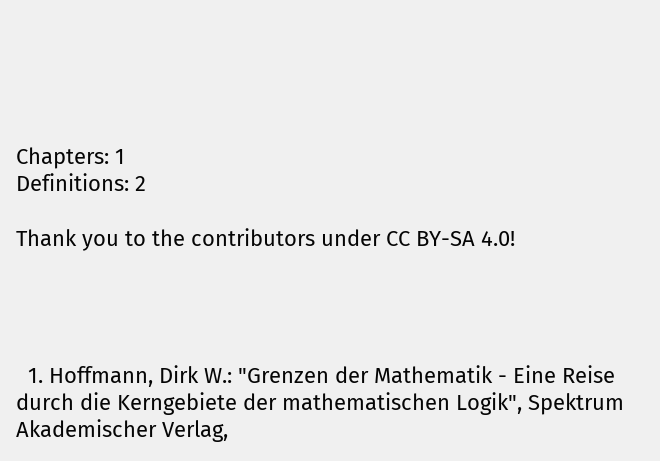Chapters: 1
Definitions: 2

Thank you to the contributors under CC BY-SA 4.0!




  1. Hoffmann, Dirk W.: "Grenzen der Mathematik - Eine Reise durch die Kerngebiete der mathematischen Logik", Spektrum Akademischer Verlag,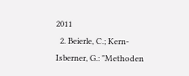2011
  2. Beierle, C.; Kern-Isberner, G.: "Methoden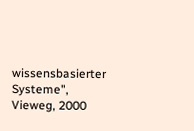wissensbasierter Systeme", Vieweg, 2000